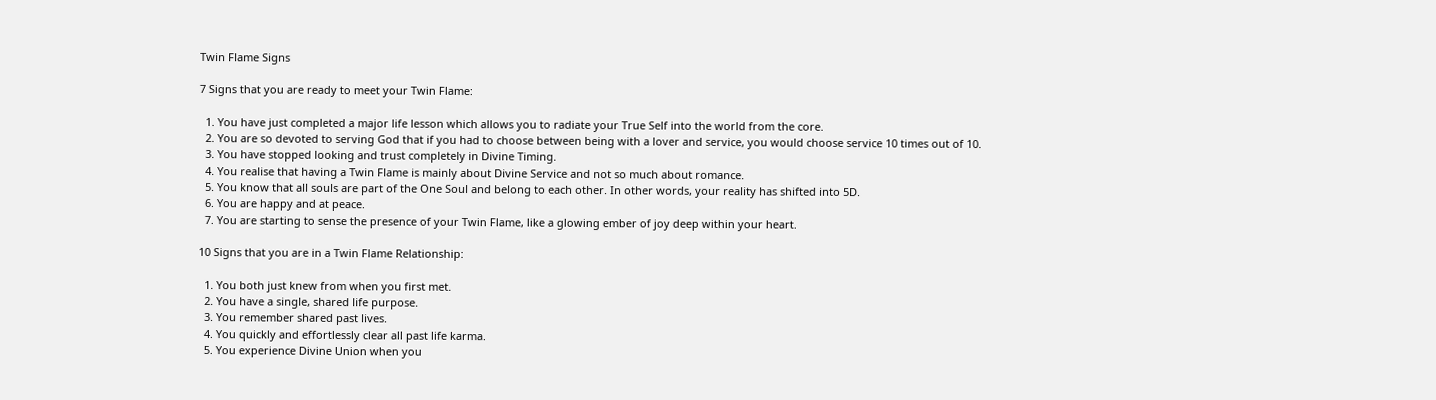Twin Flame Signs

7 Signs that you are ready to meet your Twin Flame:

  1. You have just completed a major life lesson which allows you to radiate your True Self into the world from the core.
  2. You are so devoted to serving God that if you had to choose between being with a lover and service, you would choose service 10 times out of 10.
  3. You have stopped looking and trust completely in Divine Timing.
  4. You realise that having a Twin Flame is mainly about Divine Service and not so much about romance.
  5. You know that all souls are part of the One Soul and belong to each other. In other words, your reality has shifted into 5D.
  6. You are happy and at peace.
  7. You are starting to sense the presence of your Twin Flame, like a glowing ember of joy deep within your heart.

10 Signs that you are in a Twin Flame Relationship:

  1. You both just knew from when you first met.
  2. You have a single, shared life purpose.
  3. You remember shared past lives.
  4. You quickly and effortlessly clear all past life karma.
  5. You experience Divine Union when you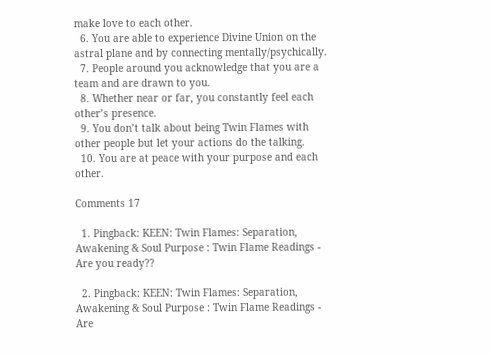make love to each other.
  6. You are able to experience Divine Union on the astral plane and by connecting mentally/psychically.
  7. People around you acknowledge that you are a team and are drawn to you.
  8. Whether near or far, you constantly feel each other’s presence.
  9. You don’t talk about being Twin Flames with other people but let your actions do the talking.
  10. You are at peace with your purpose and each other.

Comments 17

  1. Pingback: KEEN: Twin Flames: Separation, Awakening & Soul Purpose : Twin Flame Readings - Are you ready??

  2. Pingback: KEEN: Twin Flames: Separation, Awakening & Soul Purpose : Twin Flame Readings - Are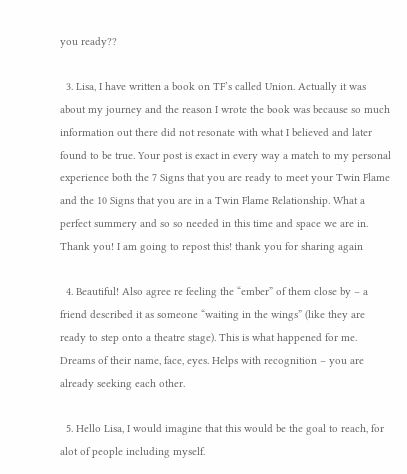you ready??

  3. Lisa, I have written a book on TF’s called Union. Actually it was about my journey and the reason I wrote the book was because so much information out there did not resonate with what I believed and later found to be true. Your post is exact in every way a match to my personal experience both the 7 Signs that you are ready to meet your Twin Flame and the 10 Signs that you are in a Twin Flame Relationship. What a perfect summery and so so needed in this time and space we are in. Thank you! I am going to repost this! thank you for sharing again

  4. Beautiful! Also agree re feeling the “ember” of them close by – a friend described it as someone “waiting in the wings” (like they are ready to step onto a theatre stage). This is what happened for me. Dreams of their name, face, eyes. Helps with recognition – you are already seeking each other.

  5. Hello Lisa, I would imagine that this would be the goal to reach, for alot of people including myself.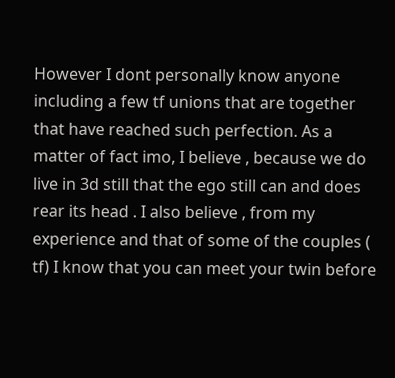However I dont personally know anyone including a few tf unions that are together that have reached such perfection. As a matter of fact imo, I believe , because we do live in 3d still that the ego still can and does rear its head . I also believe , from my experience and that of some of the couples ( tf) I know that you can meet your twin before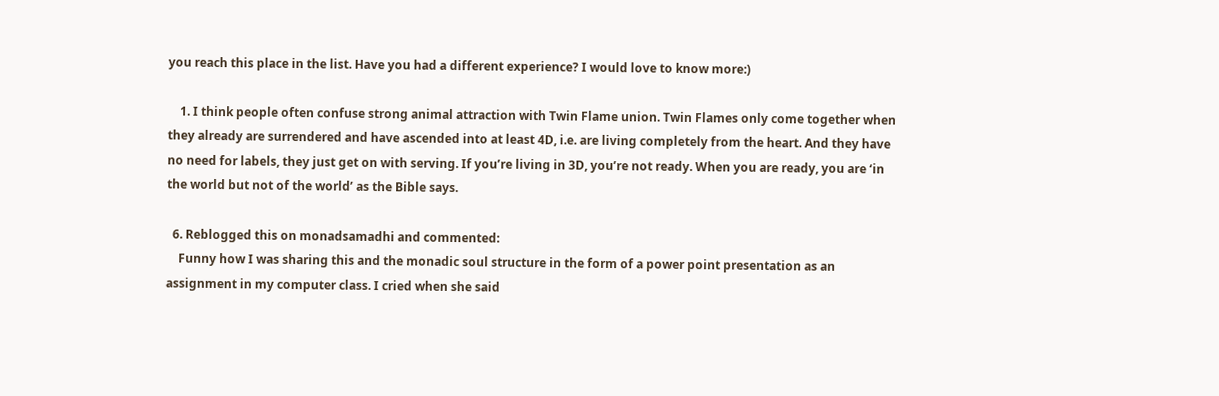you reach this place in the list. Have you had a different experience? I would love to know more:)

    1. I think people often confuse strong animal attraction with Twin Flame union. Twin Flames only come together when they already are surrendered and have ascended into at least 4D, i.e. are living completely from the heart. And they have no need for labels, they just get on with serving. If you’re living in 3D, you’re not ready. When you are ready, you are ‘in the world but not of the world’ as the Bible says.

  6. Reblogged this on monadsamadhi and commented:
    Funny how I was sharing this and the monadic soul structure in the form of a power point presentation as an assignment in my computer class. I cried when she said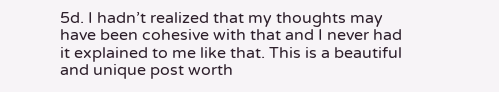5d. I hadn’t realized that my thoughts may have been cohesive with that and I never had it explained to me like that. This is a beautiful and unique post worth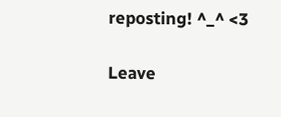reposting! ^_^ <3

Leave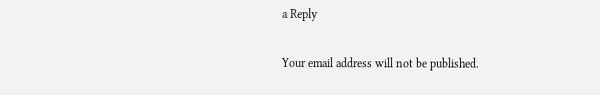a Reply

Your email address will not be published.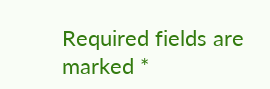Required fields are marked *